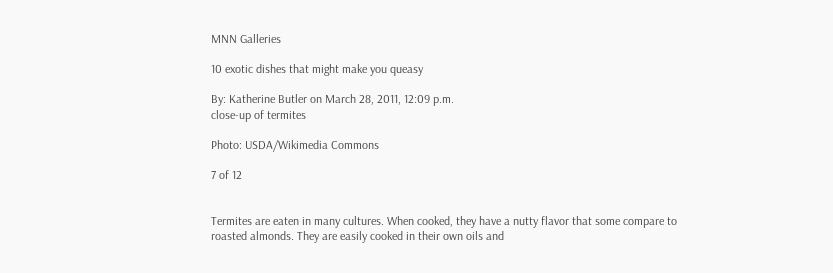MNN Galleries

10 exotic dishes that might make you queasy

By: Katherine Butler on March 28, 2011, 12:09 p.m.
close-up of termites

Photo: USDA/Wikimedia Commons

7 of 12


Termites are eaten in many cultures. When cooked, they have a nutty flavor that some compare to roasted almonds. They are easily cooked in their own oils and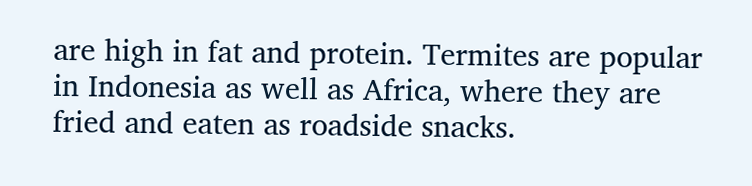are high in fat and protein. Termites are popular in Indonesia as well as Africa, where they are fried and eaten as roadside snacks.